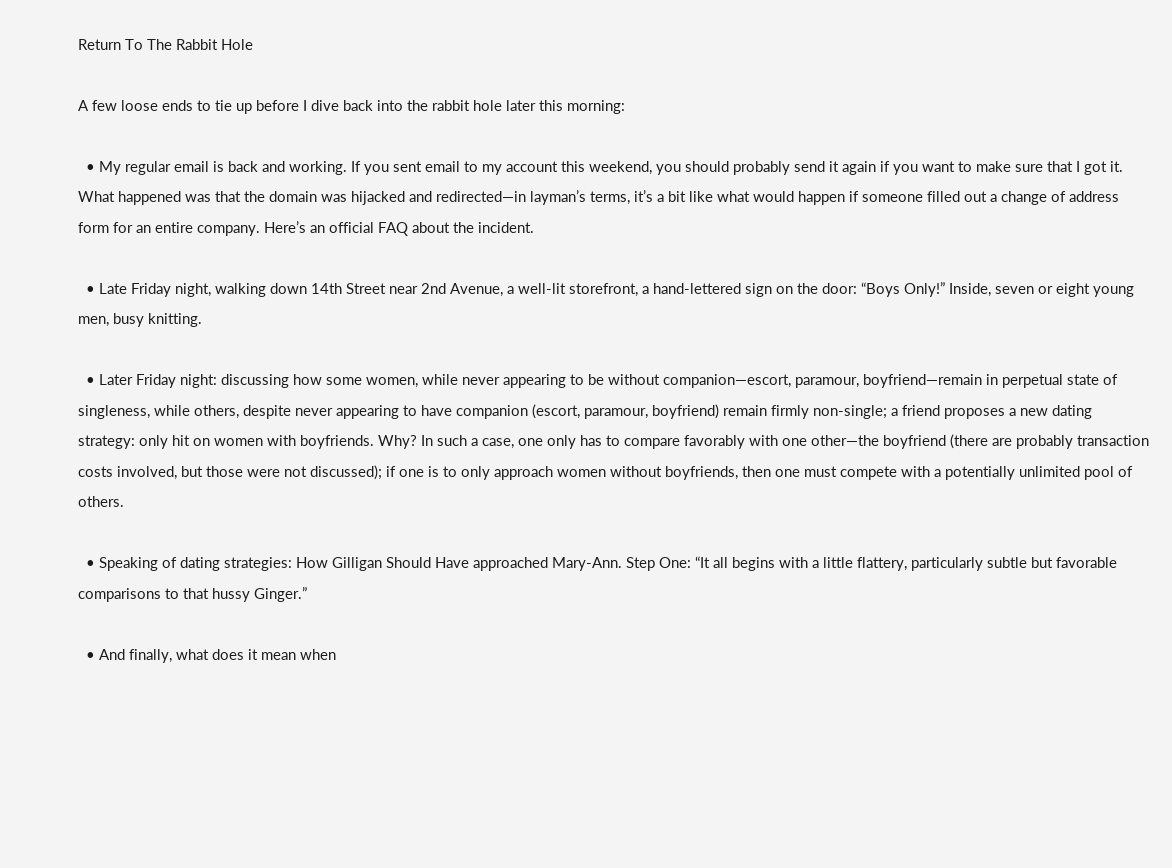Return To The Rabbit Hole

A few loose ends to tie up before I dive back into the rabbit hole later this morning:

  • My regular email is back and working. If you sent email to my account this weekend, you should probably send it again if you want to make sure that I got it. What happened was that the domain was hijacked and redirected—in layman’s terms, it’s a bit like what would happen if someone filled out a change of address form for an entire company. Here’s an official FAQ about the incident.

  • Late Friday night, walking down 14th Street near 2nd Avenue, a well-lit storefront, a hand-lettered sign on the door: “Boys Only!” Inside, seven or eight young men, busy knitting.

  • Later Friday night: discussing how some women, while never appearing to be without companion—escort, paramour, boyfriend—remain in perpetual state of singleness, while others, despite never appearing to have companion (escort, paramour, boyfriend) remain firmly non-single; a friend proposes a new dating strategy: only hit on women with boyfriends. Why? In such a case, one only has to compare favorably with one other—the boyfriend (there are probably transaction costs involved, but those were not discussed); if one is to only approach women without boyfriends, then one must compete with a potentially unlimited pool of others.

  • Speaking of dating strategies: How Gilligan Should Have approached Mary-Ann. Step One: “It all begins with a little flattery, particularly subtle but favorable comparisons to that hussy Ginger.”

  • And finally, what does it mean when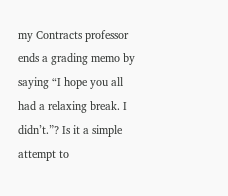my Contracts professor ends a grading memo by saying “I hope you all had a relaxing break. I didn’t.”? Is it a simple attempt to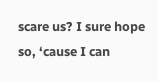scare us? I sure hope so, ‘cause I can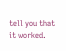tell you that it worked.